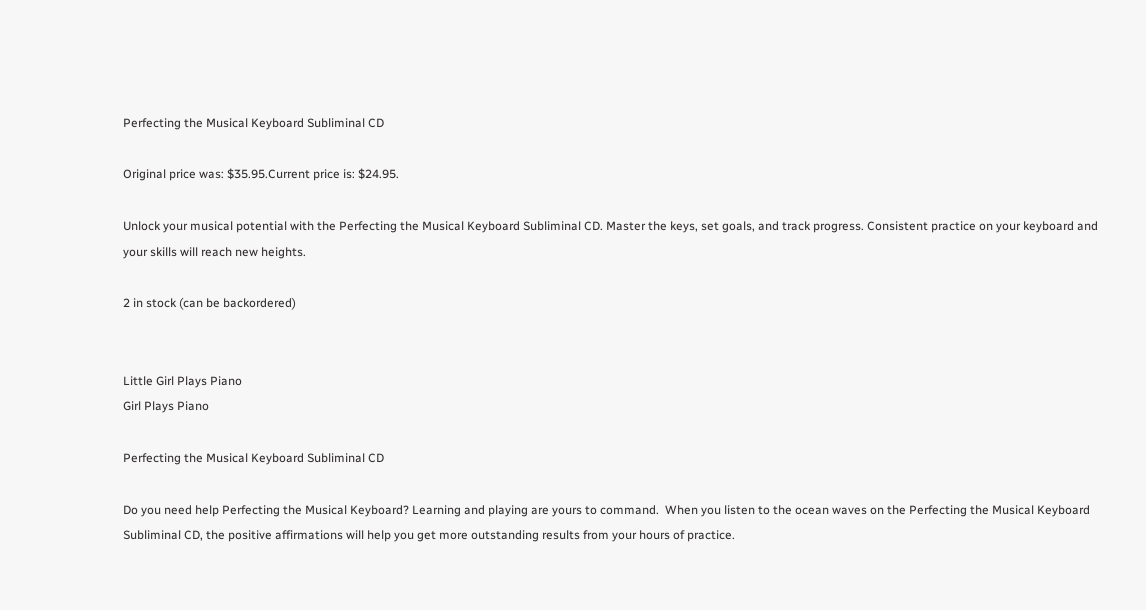Perfecting the Musical Keyboard Subliminal CD

Original price was: $35.95.Current price is: $24.95.

Unlock your musical potential with the Perfecting the Musical Keyboard Subliminal CD. Master the keys, set goals, and track progress. Consistent practice on your keyboard and your skills will reach new heights.

2 in stock (can be backordered)


Little Girl Plays Piano
Girl Plays Piano

Perfecting the Musical Keyboard Subliminal CD

Do you need help Perfecting the Musical Keyboard? Learning and playing are yours to command.  When you listen to the ocean waves on the Perfecting the Musical Keyboard Subliminal CD, the positive affirmations will help you get more outstanding results from your hours of practice.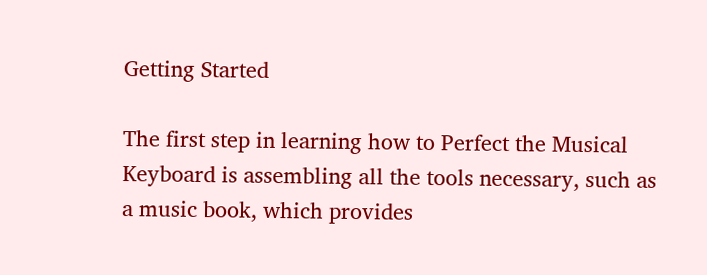Getting Started

The first step in learning how to Perfect the Musical Keyboard is assembling all the tools necessary, such as a music book, which provides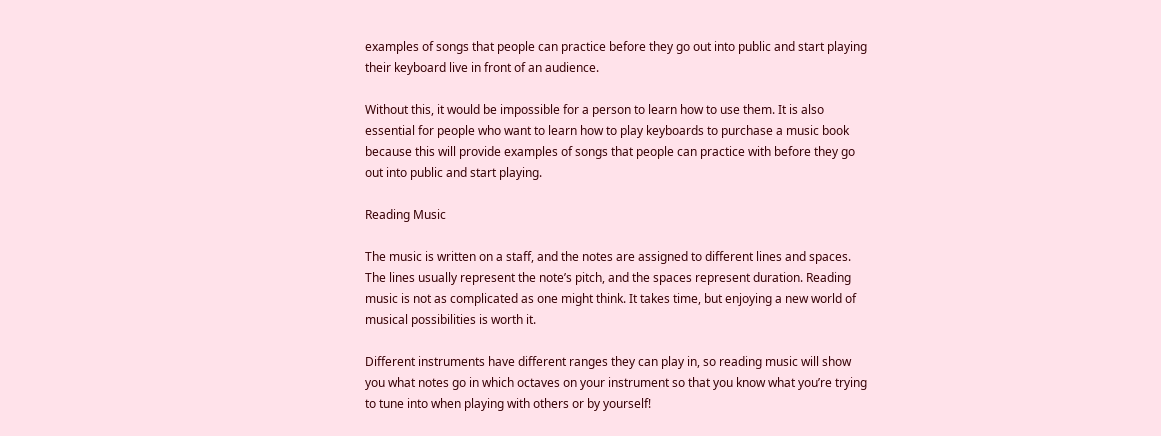examples of songs that people can practice before they go out into public and start playing their keyboard live in front of an audience.

Without this, it would be impossible for a person to learn how to use them. It is also essential for people who want to learn how to play keyboards to purchase a music book because this will provide examples of songs that people can practice with before they go out into public and start playing.

Reading Music

The music is written on a staff, and the notes are assigned to different lines and spaces. The lines usually represent the note’s pitch, and the spaces represent duration. Reading music is not as complicated as one might think. It takes time, but enjoying a new world of musical possibilities is worth it.

Different instruments have different ranges they can play in, so reading music will show you what notes go in which octaves on your instrument so that you know what you’re trying to tune into when playing with others or by yourself!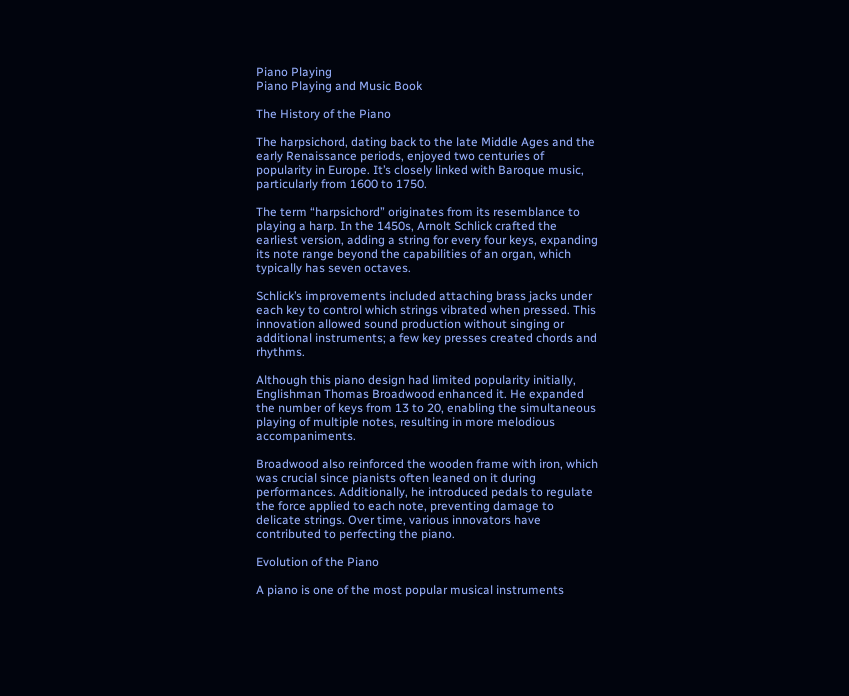Piano Playing
Piano Playing and Music Book

The History of the Piano

The harpsichord, dating back to the late Middle Ages and the early Renaissance periods, enjoyed two centuries of popularity in Europe. It’s closely linked with Baroque music, particularly from 1600 to 1750.

The term “harpsichord” originates from its resemblance to playing a harp. In the 1450s, Arnolt Schlick crafted the earliest version, adding a string for every four keys, expanding its note range beyond the capabilities of an organ, which typically has seven octaves.

Schlick’s improvements included attaching brass jacks under each key to control which strings vibrated when pressed. This innovation allowed sound production without singing or additional instruments; a few key presses created chords and rhythms.

Although this piano design had limited popularity initially, Englishman Thomas Broadwood enhanced it. He expanded the number of keys from 13 to 20, enabling the simultaneous playing of multiple notes, resulting in more melodious accompaniments.

Broadwood also reinforced the wooden frame with iron, which was crucial since pianists often leaned on it during performances. Additionally, he introduced pedals to regulate the force applied to each note, preventing damage to delicate strings. Over time, various innovators have contributed to perfecting the piano.

Evolution of the Piano

A piano is one of the most popular musical instruments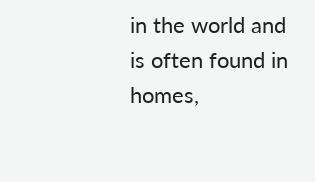in the world and is often found in homes,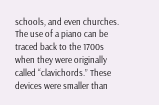schools, and even churches. The use of a piano can be traced back to the 1700s when they were originally called “clavichords.” These devices were smaller than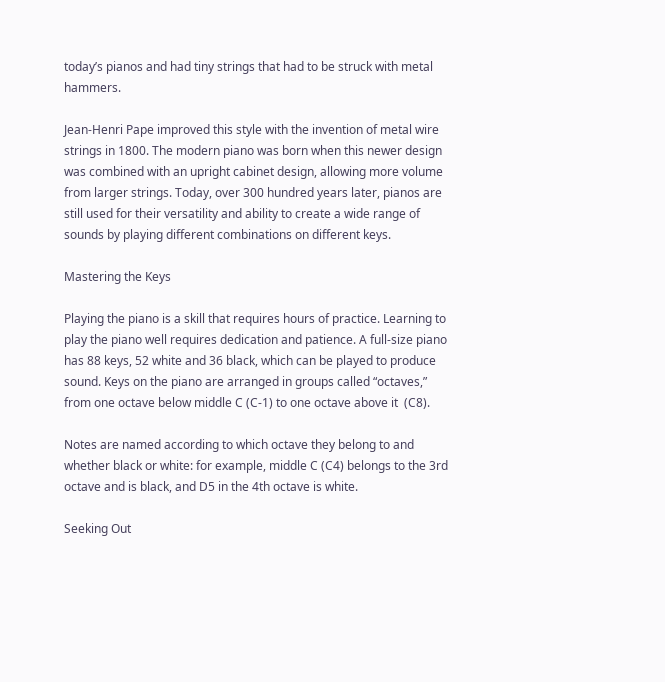today’s pianos and had tiny strings that had to be struck with metal hammers.

Jean-Henri Pape improved this style with the invention of metal wire strings in 1800. The modern piano was born when this newer design was combined with an upright cabinet design, allowing more volume from larger strings. Today, over 300 hundred years later, pianos are still used for their versatility and ability to create a wide range of sounds by playing different combinations on different keys.

Mastering the Keys

Playing the piano is a skill that requires hours of practice. Learning to play the piano well requires dedication and patience. A full-size piano has 88 keys, 52 white and 36 black, which can be played to produce sound. Keys on the piano are arranged in groups called “octaves,” from one octave below middle C (C-1) to one octave above it  (C8).

Notes are named according to which octave they belong to and whether black or white: for example, middle C (C4) belongs to the 3rd octave and is black, and D5 in the 4th octave is white.

Seeking Out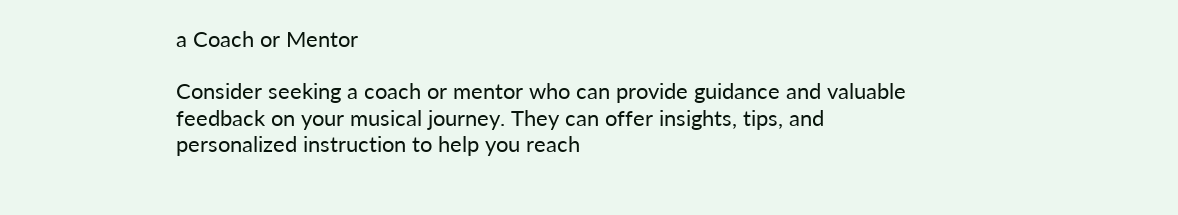a Coach or Mentor

Consider seeking a coach or mentor who can provide guidance and valuable feedback on your musical journey. They can offer insights, tips, and personalized instruction to help you reach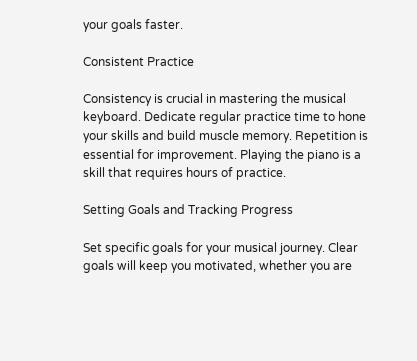your goals faster.

Consistent Practice

Consistency is crucial in mastering the musical keyboard. Dedicate regular practice time to hone your skills and build muscle memory. Repetition is essential for improvement. Playing the piano is a skill that requires hours of practice.

Setting Goals and Tracking Progress

Set specific goals for your musical journey. Clear goals will keep you motivated, whether you are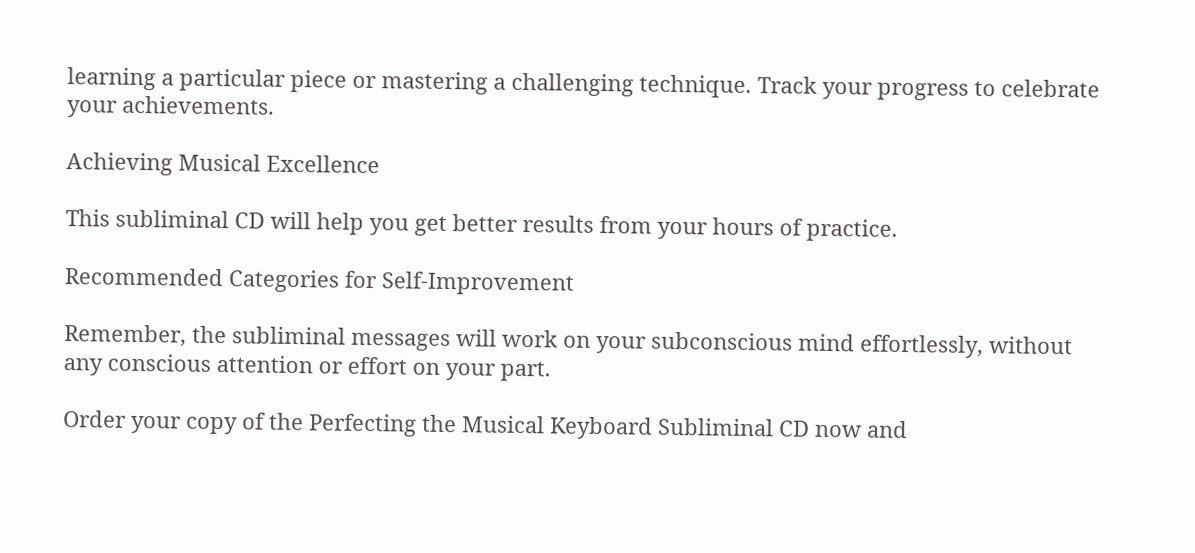learning a particular piece or mastering a challenging technique. Track your progress to celebrate your achievements.

Achieving Musical Excellence

This subliminal CD will help you get better results from your hours of practice.

Recommended Categories for Self-Improvement

Remember, the subliminal messages will work on your subconscious mind effortlessly, without any conscious attention or effort on your part.

Order your copy of the Perfecting the Musical Keyboard Subliminal CD now and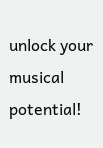unlock your musical potential!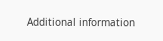Additional information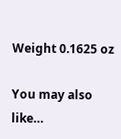Weight 0.1625 oz

You may also like…